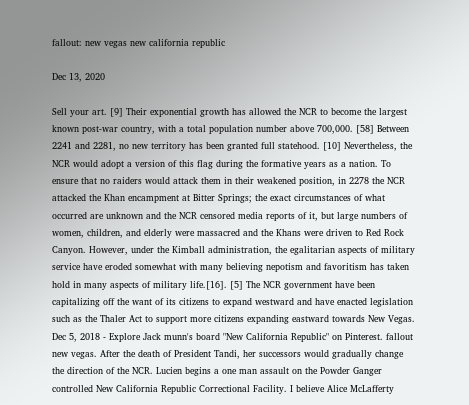fallout: new vegas new california republic

Dec 13, 2020

Sell your art. [9] Their exponential growth has allowed the NCR to become the largest known post-war country, with a total population number above 700,000. [58] Between 2241 and 2281, no new territory has been granted full statehood. [10] Nevertheless, the NCR would adopt a version of this flag during the formative years as a nation. To ensure that no raiders would attack them in their weakened position, in 2278 the NCR attacked the Khan encampment at Bitter Springs; the exact circumstances of what occurred are unknown and the NCR censored media reports of it, but large numbers of women, children, and elderly were massacred and the Khans were driven to Red Rock Canyon. However, under the Kimball administration, the egalitarian aspects of military service have eroded somewhat with many believing nepotism and favoritism has taken hold in many aspects of military life.[16]. [5] The NCR government have been capitalizing off the want of its citizens to expand westward and have enacted legislation such as the Thaler Act to support more citizens expanding eastward towards New Vegas. Dec 5, 2018 - Explore Jack munn's board "New California Republic" on Pinterest. fallout new vegas. After the death of President Tandi, her successors would gradually change the direction of the NCR. Lucien begins a one man assault on the Powder Ganger controlled New California Republic Correctional Facility. I believe Alice McLafferty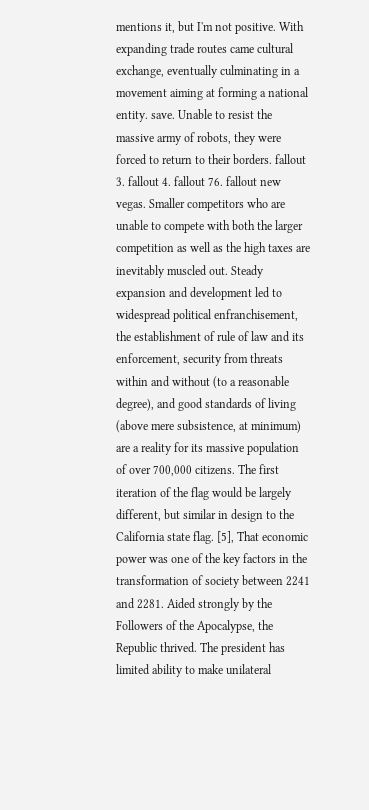mentions it, but I'm not positive. With expanding trade routes came cultural exchange, eventually culminating in a movement aiming at forming a national entity. save. Unable to resist the massive army of robots, they were forced to return to their borders. fallout 3. fallout 4. fallout 76. fallout new vegas. Smaller competitors who are unable to compete with both the larger competition as well as the high taxes are inevitably muscled out. Steady expansion and development led to widespread political enfranchisement, the establishment of rule of law and its enforcement, security from threats within and without (to a reasonable degree), and good standards of living (above mere subsistence, at minimum) are a reality for its massive population of over 700,000 citizens. The first iteration of the flag would be largely different, but similar in design to the California state flag. [5], That economic power was one of the key factors in the transformation of society between 2241 and 2281. Aided strongly by the Followers of the Apocalypse, the Republic thrived. The president has limited ability to make unilateral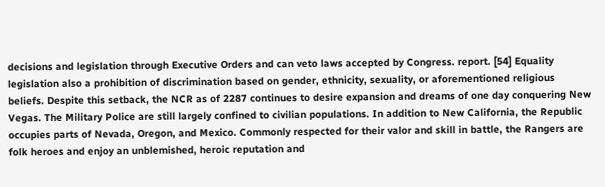decisions and legislation through Executive Orders and can veto laws accepted by Congress. report. [54] Equality legislation also a prohibition of discrimination based on gender, ethnicity, sexuality, or aforementioned religious beliefs. Despite this setback, the NCR as of 2287 continues to desire expansion and dreams of one day conquering New Vegas. The Military Police are still largely confined to civilian populations. In addition to New California, the Republic occupies parts of Nevada, Oregon, and Mexico. Commonly respected for their valor and skill in battle, the Rangers are folk heroes and enjoy an unblemished, heroic reputation and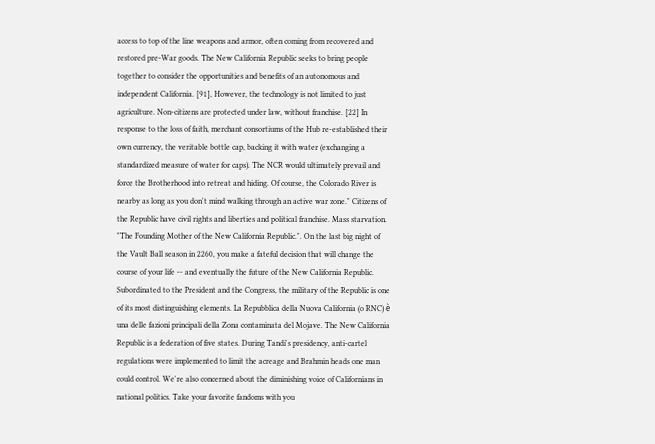access to top of the line weapons and armor, often coming from recovered and restored pre-War goods. The New California Republic seeks to bring people together to consider the opportunities and benefits of an autonomous and independent California. [91], However, the technology is not limited to just agriculture. Non-citizens are protected under law, without franchise. [22] In response to the loss of faith, merchant consortiums of the Hub re-established their own currency, the veritable bottle cap, backing it with water (exchanging a standardized measure of water for caps). The NCR would ultimately prevail and force the Brotherhood into retreat and hiding. Of course, the Colorado River is nearby as long as you don't mind walking through an active war zone." Citizens of the Republic have civil rights and liberties and political franchise. Mass starvation. "The Founding Mother of the New California Republic.". On the last big night of the Vault Ball season in 2260, you make a fateful decision that will change the course of your life -- and eventually the future of the New California Republic. Subordinated to the President and the Congress, the military of the Republic is one of its most distinguishing elements. La Repubblica della Nuova California (o RNC) è una delle fazioni principali della Zona contaminata del Mojave. The New California Republic is a federation of five states. During Tandi's presidency, anti-cartel regulations were implemented to limit the acreage and Brahmin heads one man could control. We're also concerned about the diminishing voice of Californians in national politics. Take your favorite fandoms with you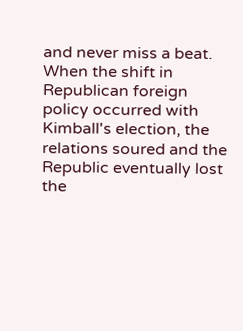and never miss a beat. When the shift in Republican foreign policy occurred with Kimball's election, the relations soured and the Republic eventually lost the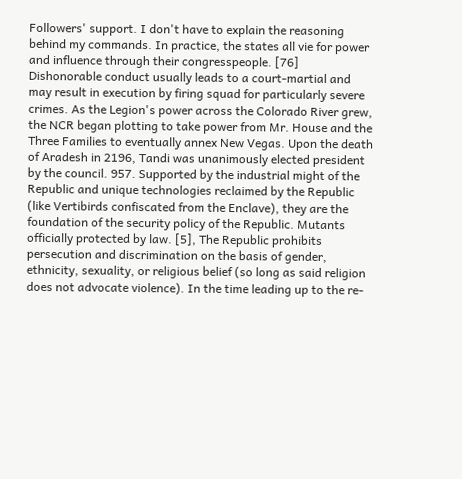Followers' support. I don't have to explain the reasoning behind my commands. In practice, the states all vie for power and influence through their congresspeople. [76] Dishonorable conduct usually leads to a court-martial and may result in execution by firing squad for particularly severe crimes. As the Legion's power across the Colorado River grew, the NCR began plotting to take power from Mr. House and the Three Families to eventually annex New Vegas. Upon the death of Aradesh in 2196, Tandi was unanimously elected president by the council. 957. Supported by the industrial might of the Republic and unique technologies reclaimed by the Republic (like Vertibirds confiscated from the Enclave), they are the foundation of the security policy of the Republic. Mutants officially protected by law. [5], The Republic prohibits persecution and discrimination on the basis of gender, ethnicity, sexuality, or religious belief (so long as said religion does not advocate violence). In the time leading up to the re-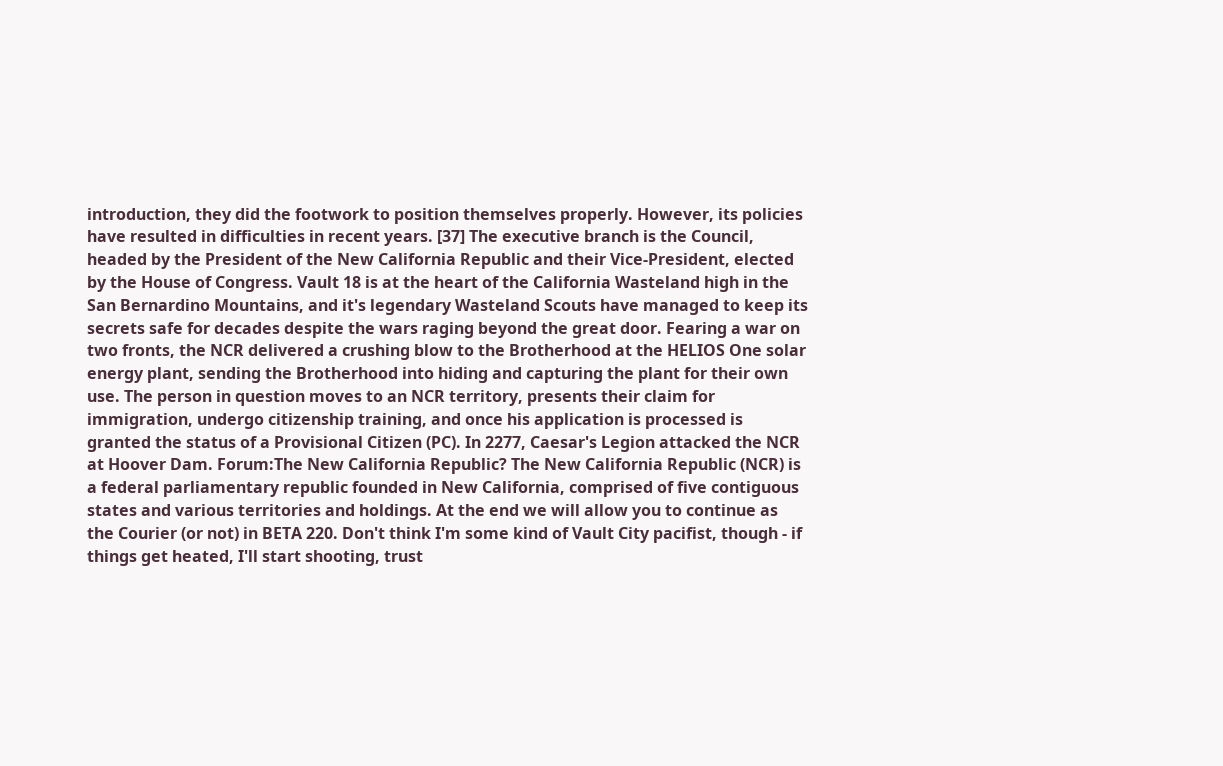introduction, they did the footwork to position themselves properly. However, its policies have resulted in difficulties in recent years. [37] The executive branch is the Council, headed by the President of the New California Republic and their Vice-President, elected by the House of Congress. Vault 18 is at the heart of the California Wasteland high in the San Bernardino Mountains, and it's legendary Wasteland Scouts have managed to keep its secrets safe for decades despite the wars raging beyond the great door. Fearing a war on two fronts, the NCR delivered a crushing blow to the Brotherhood at the HELIOS One solar energy plant, sending the Brotherhood into hiding and capturing the plant for their own use. The person in question moves to an NCR territory, presents their claim for immigration, undergo citizenship training, and once his application is processed is granted the status of a Provisional Citizen (PC). In 2277, Caesar's Legion attacked the NCR at Hoover Dam. Forum:The New California Republic? The New California Republic (NCR) is a federal parliamentary republic founded in New California, comprised of five contiguous states and various territories and holdings. At the end we will allow you to continue as the Courier (or not) in BETA 220. Don't think I'm some kind of Vault City pacifist, though - if things get heated, I'll start shooting, trust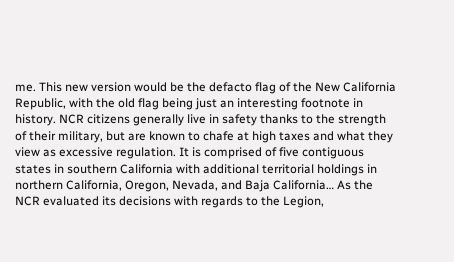me. This new version would be the defacto flag of the New California Republic, with the old flag being just an interesting footnote in history. NCR citizens generally live in safety thanks to the strength of their military, but are known to chafe at high taxes and what they view as excessive regulation. It is comprised of five contiguous states in southern California with additional territorial holdings in northern California, Oregon, Nevada, and Baja California… As the NCR evaluated its decisions with regards to the Legion,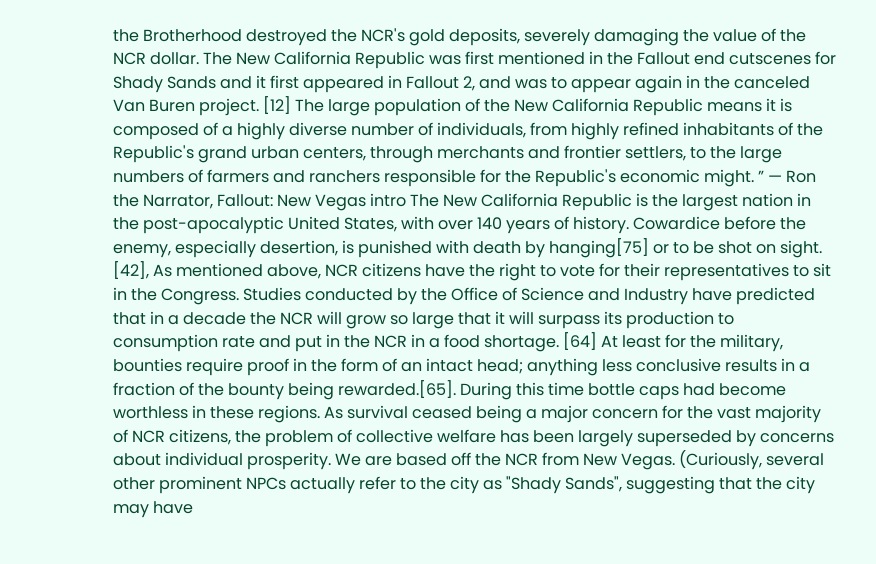the Brotherhood destroyed the NCR's gold deposits, severely damaging the value of the NCR dollar. The New California Republic was first mentioned in the Fallout end cutscenes for Shady Sands and it first appeared in Fallout 2, and was to appear again in the canceled Van Buren project. [12] The large population of the New California Republic means it is composed of a highly diverse number of individuals, from highly refined inhabitants of the Republic's grand urban centers, through merchants and frontier settlers, to the large numbers of farmers and ranchers responsible for the Republic's economic might. ” — Ron the Narrator, Fallout: New Vegas intro The New California Republic is the largest nation in the post-apocalyptic United States, with over 140 years of history. Cowardice before the enemy, especially desertion, is punished with death by hanging[75] or to be shot on sight. [42], As mentioned above, NCR citizens have the right to vote for their representatives to sit in the Congress. Studies conducted by the Office of Science and Industry have predicted that in a decade the NCR will grow so large that it will surpass its production to consumption rate and put in the NCR in a food shortage. [64] At least for the military, bounties require proof in the form of an intact head; anything less conclusive results in a fraction of the bounty being rewarded.[65]. During this time bottle caps had become worthless in these regions. As survival ceased being a major concern for the vast majority of NCR citizens, the problem of collective welfare has been largely superseded by concerns about individual prosperity. We are based off the NCR from New Vegas. (Curiously, several other prominent NPCs actually refer to the city as "Shady Sands", suggesting that the city may have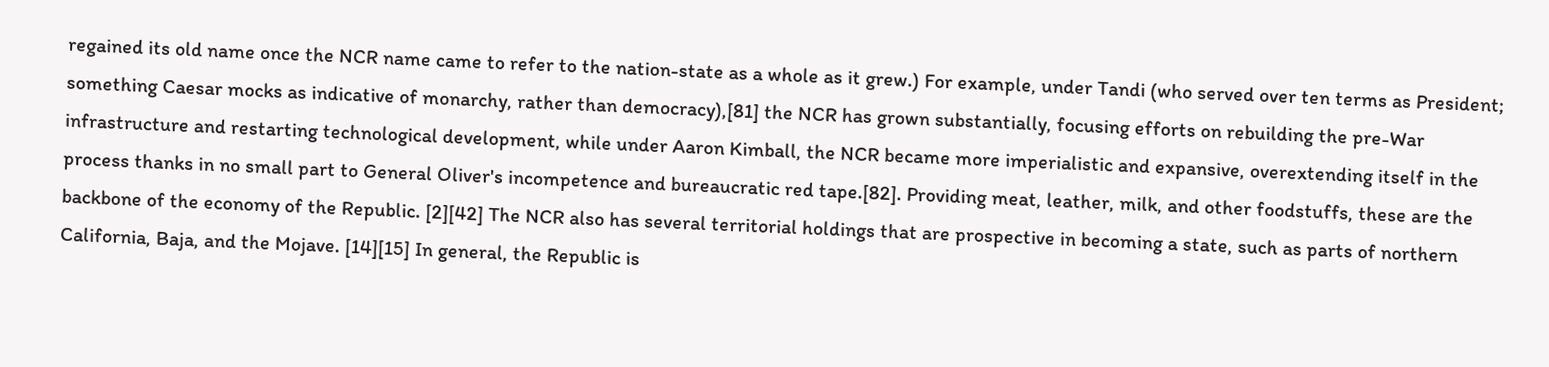regained its old name once the NCR name came to refer to the nation-state as a whole as it grew.) For example, under Tandi (who served over ten terms as President; something Caesar mocks as indicative of monarchy, rather than democracy),[81] the NCR has grown substantially, focusing efforts on rebuilding the pre-War infrastructure and restarting technological development, while under Aaron Kimball, the NCR became more imperialistic and expansive, overextending itself in the process thanks in no small part to General Oliver's incompetence and bureaucratic red tape.[82]. Providing meat, leather, milk, and other foodstuffs, these are the backbone of the economy of the Republic. [2][42] The NCR also has several territorial holdings that are prospective in becoming a state, such as parts of northern California, Baja, and the Mojave. [14][15] In general, the Republic is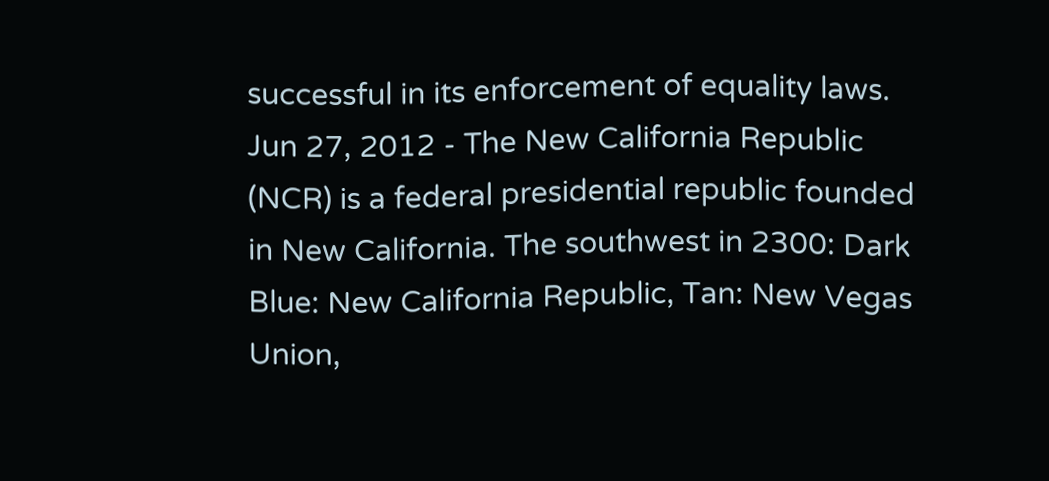successful in its enforcement of equality laws. Jun 27, 2012 - The New California Republic (NCR) is a federal presidential republic founded in New California. The southwest in 2300: Dark Blue: New California Republic, Tan: New Vegas Union,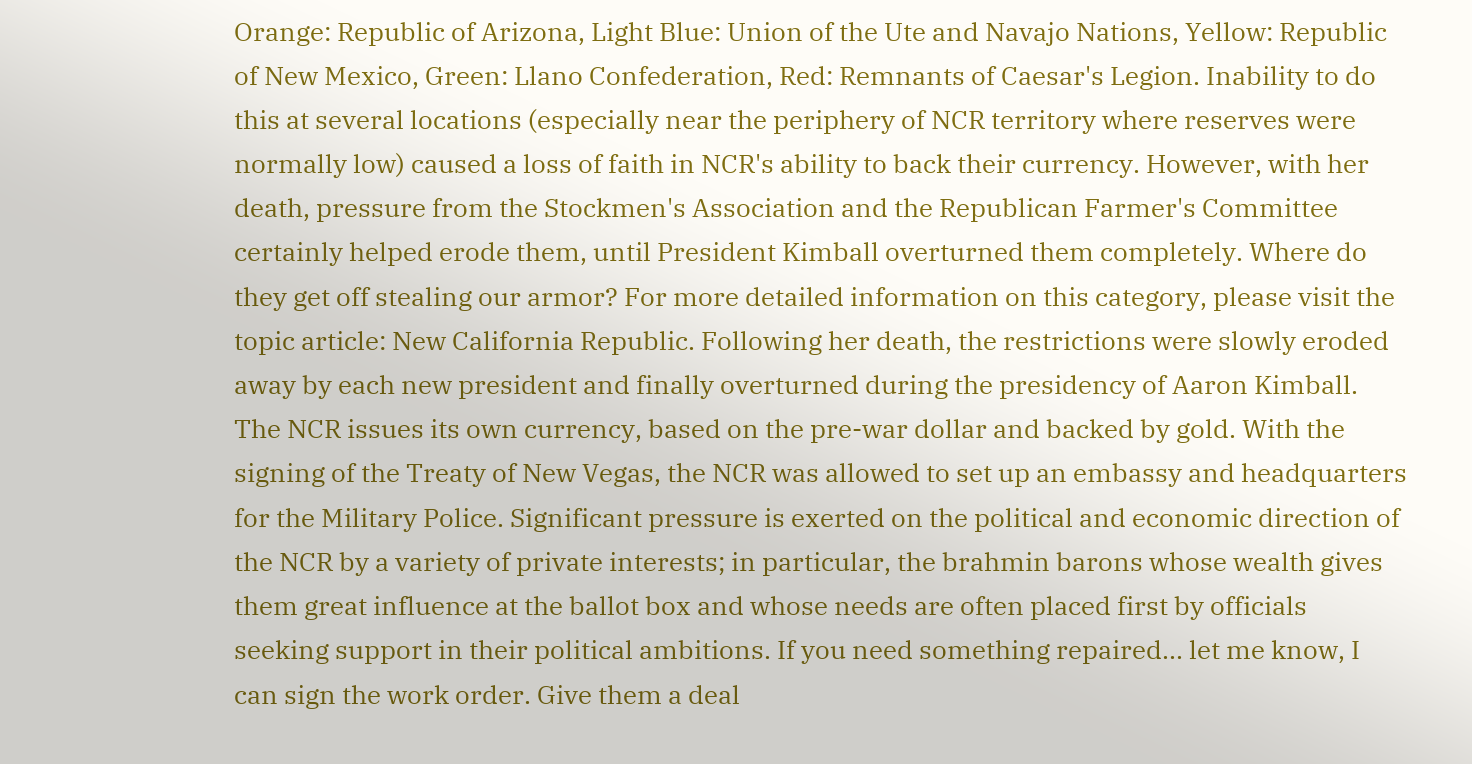Orange: Republic of Arizona, Light Blue: Union of the Ute and Navajo Nations, Yellow: Republic of New Mexico, Green: Llano Confederation, Red: Remnants of Caesar's Legion. Inability to do this at several locations (especially near the periphery of NCR territory where reserves were normally low) caused a loss of faith in NCR's ability to back their currency. However, with her death, pressure from the Stockmen's Association and the Republican Farmer's Committee certainly helped erode them, until President Kimball overturned them completely. Where do they get off stealing our armor? For more detailed information on this category, please visit the topic article: New California Republic. Following her death, the restrictions were slowly eroded away by each new president and finally overturned during the presidency of Aaron Kimball. The NCR issues its own currency, based on the pre-war dollar and backed by gold. With the signing of the Treaty of New Vegas, the NCR was allowed to set up an embassy and headquarters for the Military Police. Significant pressure is exerted on the political and economic direction of the NCR by a variety of private interests; in particular, the brahmin barons whose wealth gives them great influence at the ballot box and whose needs are often placed first by officials seeking support in their political ambitions. If you need something repaired... let me know, I can sign the work order. Give them a deal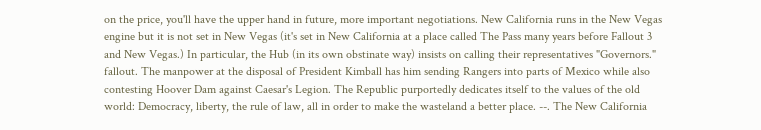on the price, you'll have the upper hand in future, more important negotiations. New California runs in the New Vegas engine but it is not set in New Vegas (it's set in New California at a place called The Pass many years before Fallout 3 and New Vegas.) In particular, the Hub (in its own obstinate way) insists on calling their representatives "Governors." fallout. The manpower at the disposal of President Kimball has him sending Rangers into parts of Mexico while also contesting Hoover Dam against Caesar's Legion. The Republic purportedly dedicates itself to the values of the old world: Democracy, liberty, the rule of law, all in order to make the wasteland a better place. --. The New California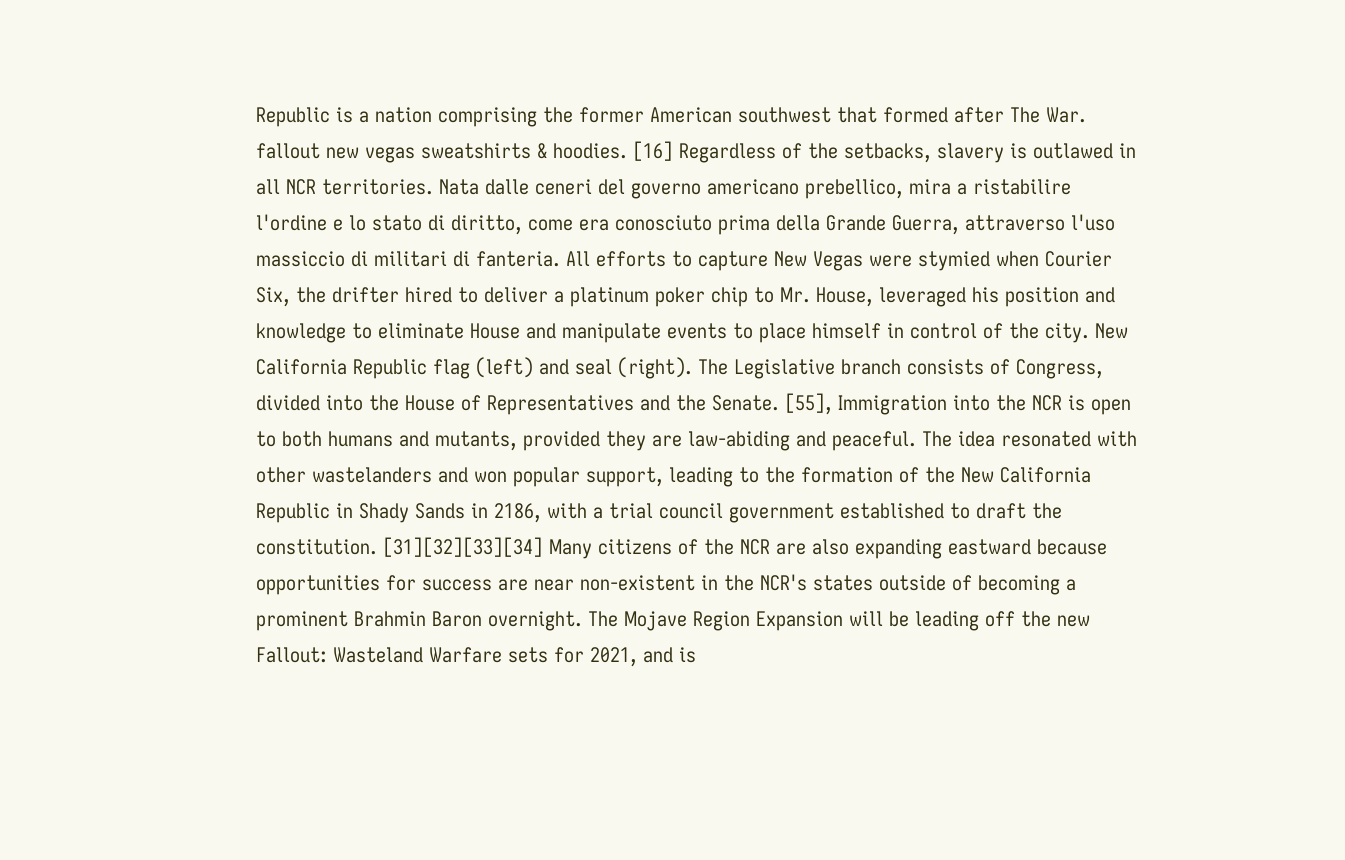Republic is a nation comprising the former American southwest that formed after The War. fallout new vegas sweatshirts & hoodies. [16] Regardless of the setbacks, slavery is outlawed in all NCR territories. Nata dalle ceneri del governo americano prebellico, mira a ristabilire l'ordine e lo stato di diritto, come era conosciuto prima della Grande Guerra, attraverso l'uso massiccio di militari di fanteria. All efforts to capture New Vegas were stymied when Courier Six, the drifter hired to deliver a platinum poker chip to Mr. House, leveraged his position and knowledge to eliminate House and manipulate events to place himself in control of the city. New California Republic flag (left) and seal (right). The Legislative branch consists of Congress, divided into the House of Representatives and the Senate. [55], Immigration into the NCR is open to both humans and mutants, provided they are law-abiding and peaceful. The idea resonated with other wastelanders and won popular support, leading to the formation of the New California Republic in Shady Sands in 2186, with a trial council government established to draft the constitution. [31][32][33][34] Many citizens of the NCR are also expanding eastward because opportunities for success are near non-existent in the NCR's states outside of becoming a prominent Brahmin Baron overnight. The Mojave Region Expansion will be leading off the new Fallout: Wasteland Warfare sets for 2021, and is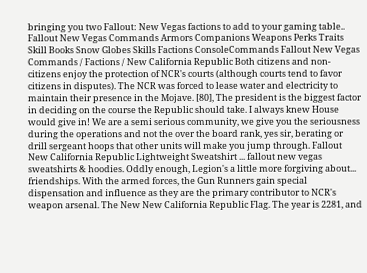bringing you two Fallout: New Vegas factions to add to your gaming table.. Fallout New Vegas Commands Armors Companions Weapons Perks Traits Skill Books Snow Globes Skills Factions ConsoleCommands Fallout New Vegas Commands / Factions / New California Republic Both citizens and non-citizens enjoy the protection of NCR's courts (although courts tend to favor citizens in disputes). The NCR was forced to lease water and electricity to maintain their presence in the Mojave. [80], The president is the biggest factor in deciding on the course the Republic should take. I always knew House would give in! We are a semi serious community, we give you the seriousness during the operations and not the over the board rank, yes sir, berating or drill sergeant hoops that other units will make you jump through. Fallout New California Republic Lightweight Sweatshirt ... fallout new vegas sweatshirts & hoodies. Oddly enough, Legion's a little more forgiving about... friendships. With the armed forces, the Gun Runners gain special dispensation and influence as they are the primary contributor to NCR's weapon arsenal. The New New California Republic Flag. The year is 2281, and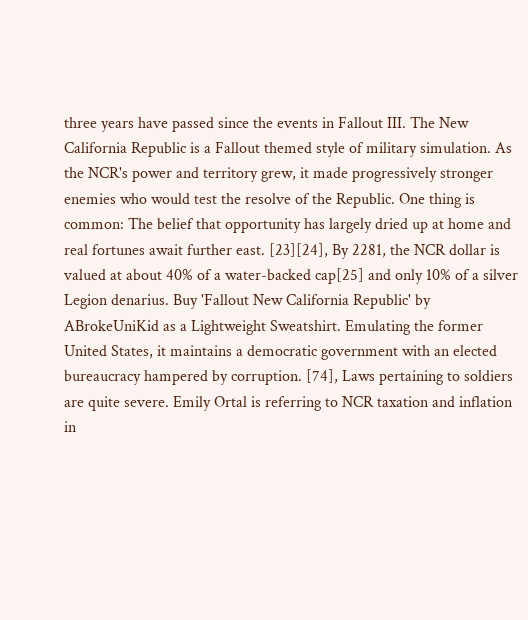three years have passed since the events in Fallout III. The New California Republic is a Fallout themed style of military simulation. As the NCR's power and territory grew, it made progressively stronger enemies who would test the resolve of the Republic. One thing is common: The belief that opportunity has largely dried up at home and real fortunes await further east. [23][24], By 2281, the NCR dollar is valued at about 40% of a water-backed cap[25] and only 10% of a silver Legion denarius. Buy 'Fallout New California Republic' by ABrokeUniKid as a Lightweight Sweatshirt. Emulating the former United States, it maintains a democratic government with an elected bureaucracy hampered by corruption. [74], Laws pertaining to soldiers are quite severe. Emily Ortal is referring to NCR taxation and inflation in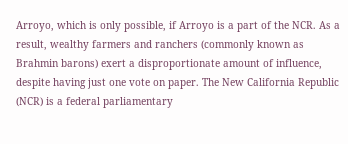Arroyo, which is only possible, if Arroyo is a part of the NCR. As a result, wealthy farmers and ranchers (commonly known as Brahmin barons) exert a disproportionate amount of influence, despite having just one vote on paper. The New California Republic (NCR) is a federal parliamentary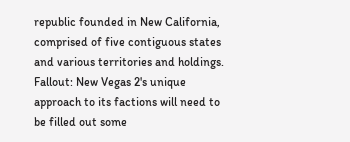republic founded in New California, comprised of five contiguous states and various territories and holdings. Fallout: New Vegas 2's unique approach to its factions will need to be filled out some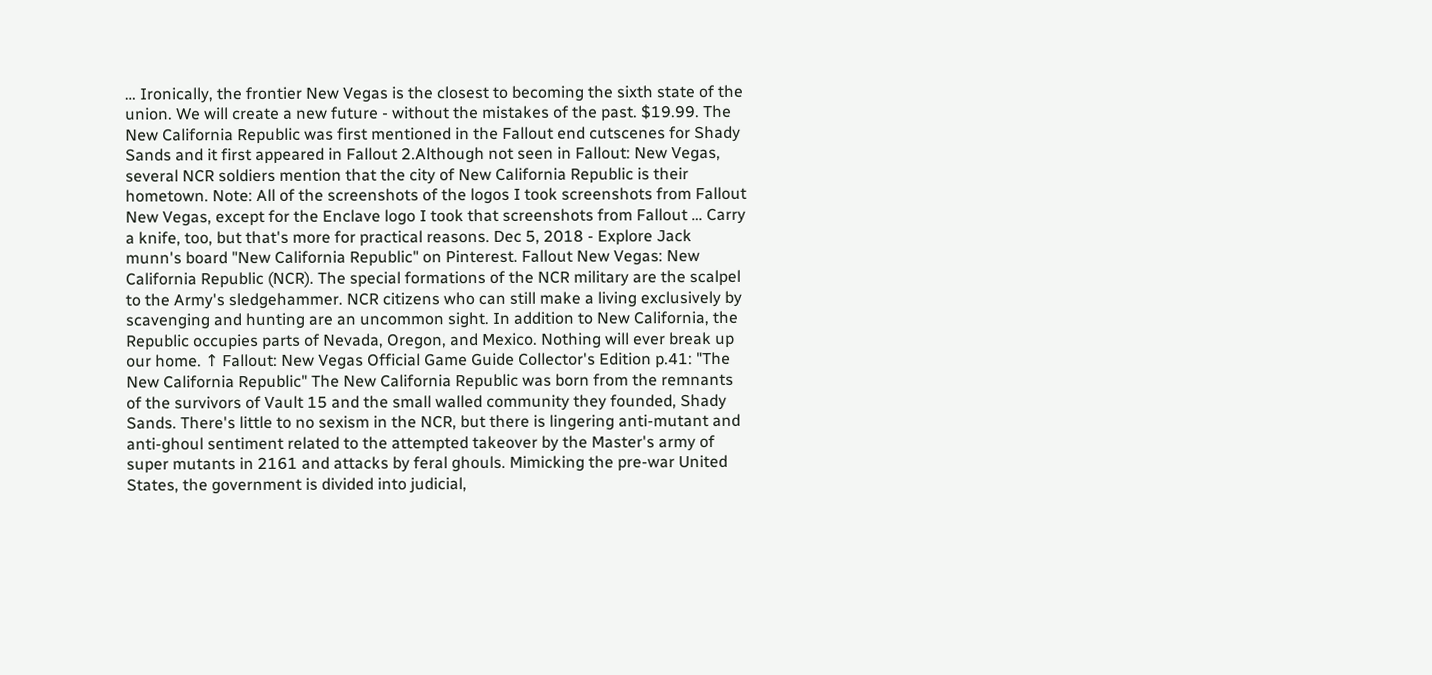… Ironically, the frontier New Vegas is the closest to becoming the sixth state of the union. We will create a new future - without the mistakes of the past. $19.99. The New California Republic was first mentioned in the Fallout end cutscenes for Shady Sands and it first appeared in Fallout 2.Although not seen in Fallout: New Vegas, several NCR soldiers mention that the city of New California Republic is their hometown. Note: All of the screenshots of the logos I took screenshots from Fallout New Vegas, except for the Enclave logo I took that screenshots from Fallout … Carry a knife, too, but that's more for practical reasons. Dec 5, 2018 - Explore Jack munn's board "New California Republic" on Pinterest. Fallout New Vegas: New California Republic (NCR). The special formations of the NCR military are the scalpel to the Army's sledgehammer. NCR citizens who can still make a living exclusively by scavenging and hunting are an uncommon sight. In addition to New California, the Republic occupies parts of Nevada, Oregon, and Mexico. Nothing will ever break up our home. ↑ Fallout: New Vegas Official Game Guide Collector's Edition p.41: "The New California Republic" The New California Republic was born from the remnants of the survivors of Vault 15 and the small walled community they founded, Shady Sands. There's little to no sexism in the NCR, but there is lingering anti-mutant and anti-ghoul sentiment related to the attempted takeover by the Master's army of super mutants in 2161 and attacks by feral ghouls. Mimicking the pre-war United States, the government is divided into judicial,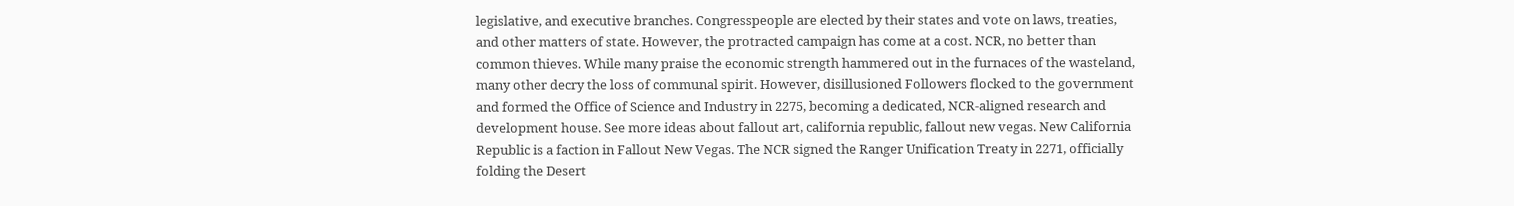legislative, and executive branches. Congresspeople are elected by their states and vote on laws, treaties, and other matters of state. However, the protracted campaign has come at a cost. NCR, no better than common thieves. While many praise the economic strength hammered out in the furnaces of the wasteland, many other decry the loss of communal spirit. However, disillusioned Followers flocked to the government and formed the Office of Science and Industry in 2275, becoming a dedicated, NCR-aligned research and development house. See more ideas about fallout art, california republic, fallout new vegas. New California Republic is a faction in Fallout New Vegas. The NCR signed the Ranger Unification Treaty in 2271, officially folding the Desert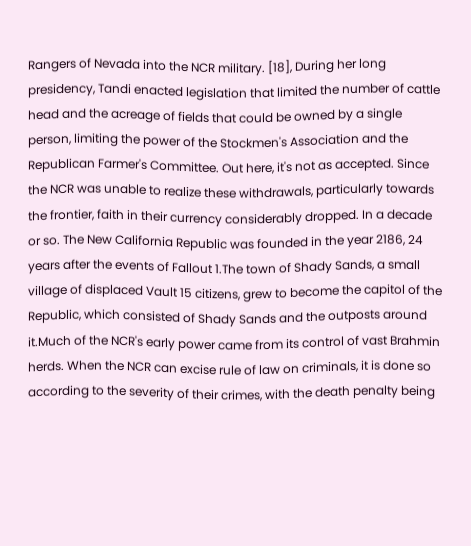Rangers of Nevada into the NCR military. [18], During her long presidency, Tandi enacted legislation that limited the number of cattle head and the acreage of fields that could be owned by a single person, limiting the power of the Stockmen's Association and the Republican Farmer's Committee. Out here, it's not as accepted. Since the NCR was unable to realize these withdrawals, particularly towards the frontier, faith in their currency considerably dropped. In a decade or so. The New California Republic was founded in the year 2186, 24 years after the events of Fallout 1.The town of Shady Sands, a small village of displaced Vault 15 citizens, grew to become the capitol of the Republic, which consisted of Shady Sands and the outposts around it.Much of the NCR's early power came from its control of vast Brahmin herds. When the NCR can excise rule of law on criminals, it is done so according to the severity of their crimes, with the death penalty being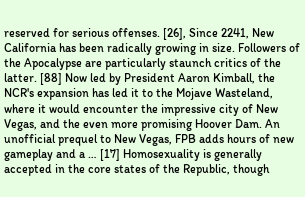reserved for serious offenses. [26], Since 2241, New California has been radically growing in size. Followers of the Apocalypse are particularly staunch critics of the latter. [88] Now led by President Aaron Kimball, the NCR's expansion has led it to the Mojave Wasteland, where it would encounter the impressive city of New Vegas, and the even more promising Hoover Dam. An unofficial prequel to New Vegas, FPB adds hours of new gameplay and a … [17] Homosexuality is generally accepted in the core states of the Republic, though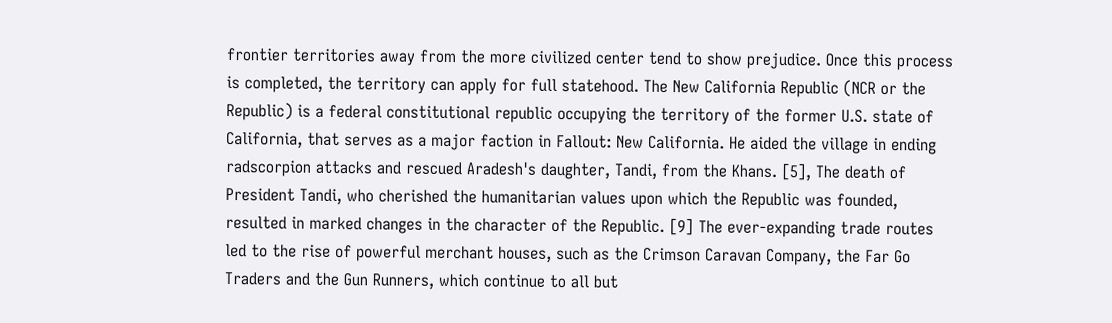frontier territories away from the more civilized center tend to show prejudice. Once this process is completed, the territory can apply for full statehood. The New California Republic (NCR or the Republic) is a federal constitutional republic occupying the territory of the former U.S. state of California, that serves as a major faction in Fallout: New California. He aided the village in ending radscorpion attacks and rescued Aradesh's daughter, Tandi, from the Khans. [5], The death of President Tandi, who cherished the humanitarian values upon which the Republic was founded, resulted in marked changes in the character of the Republic. [9] The ever-expanding trade routes led to the rise of powerful merchant houses, such as the Crimson Caravan Company, the Far Go Traders and the Gun Runners, which continue to all but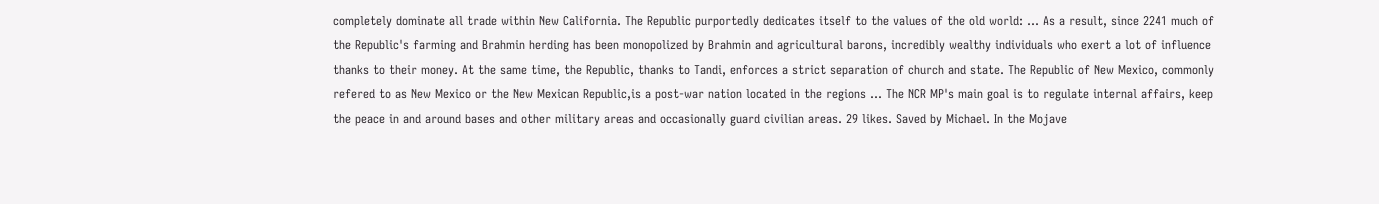completely dominate all trade within New California. The Republic purportedly dedicates itself to the values of the old world: … As a result, since 2241 much of the Republic's farming and Brahmin herding has been monopolized by Brahmin and agricultural barons, incredibly wealthy individuals who exert a lot of influence thanks to their money. At the same time, the Republic, thanks to Tandi, enforces a strict separation of church and state. The Republic of New Mexico, commonly refered to as New Mexico or the New Mexican Republic,is a post-war nation located in the regions … The NCR MP's main goal is to regulate internal affairs, keep the peace in and around bases and other military areas and occasionally guard civilian areas. 29 likes. Saved by Michael. In the Mojave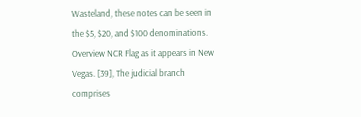Wasteland, these notes can be seen in the $5, $20, and $100 denominations. Overview NCR Flag as it appears in New Vegas. [39], The judicial branch comprises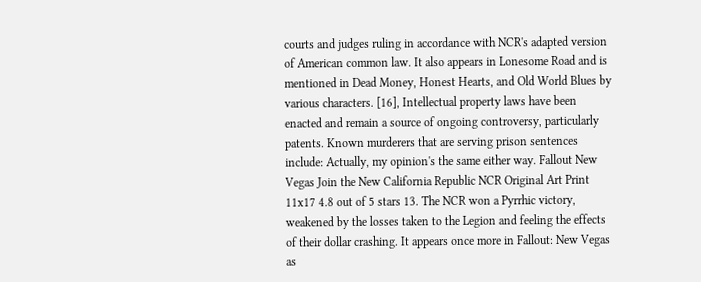courts and judges ruling in accordance with NCR's adapted version of American common law. It also appears in Lonesome Road and is mentioned in Dead Money, Honest Hearts, and Old World Blues by various characters. [16], Intellectual property laws have been enacted and remain a source of ongoing controversy, particularly patents. Known murderers that are serving prison sentences include: Actually, my opinion's the same either way. Fallout New Vegas Join the New California Republic NCR Original Art Print 11x17 4.8 out of 5 stars 13. The NCR won a Pyrrhic victory, weakened by the losses taken to the Legion and feeling the effects of their dollar crashing. It appears once more in Fallout: New Vegas as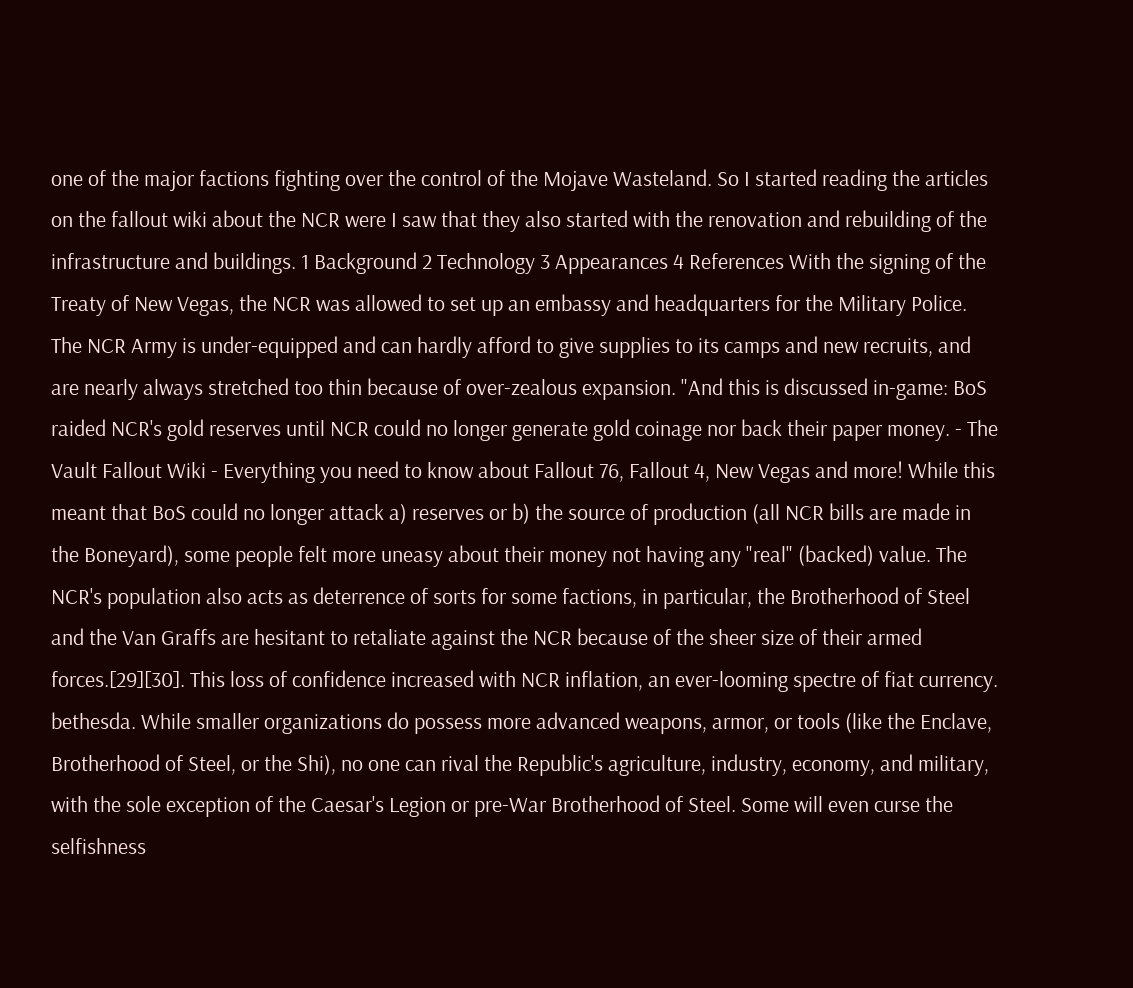one of the major factions fighting over the control of the Mojave Wasteland. So I started reading the articles on the fallout wiki about the NCR were I saw that they also started with the renovation and rebuilding of the infrastructure and buildings. 1 Background 2 Technology 3 Appearances 4 References With the signing of the Treaty of New Vegas, the NCR was allowed to set up an embassy and headquarters for the Military Police. The NCR Army is under-equipped and can hardly afford to give supplies to its camps and new recruits, and are nearly always stretched too thin because of over-zealous expansion. "And this is discussed in-game: BoS raided NCR's gold reserves until NCR could no longer generate gold coinage nor back their paper money. - The Vault Fallout Wiki - Everything you need to know about Fallout 76, Fallout 4, New Vegas and more! While this meant that BoS could no longer attack a) reserves or b) the source of production (all NCR bills are made in the Boneyard), some people felt more uneasy about their money not having any "real" (backed) value. The NCR's population also acts as deterrence of sorts for some factions, in particular, the Brotherhood of Steel and the Van Graffs are hesitant to retaliate against the NCR because of the sheer size of their armed forces.[29][30]. This loss of confidence increased with NCR inflation, an ever-looming spectre of fiat currency. bethesda. While smaller organizations do possess more advanced weapons, armor, or tools (like the Enclave, Brotherhood of Steel, or the Shi), no one can rival the Republic's agriculture, industry, economy, and military, with the sole exception of the Caesar's Legion or pre-War Brotherhood of Steel. Some will even curse the selfishness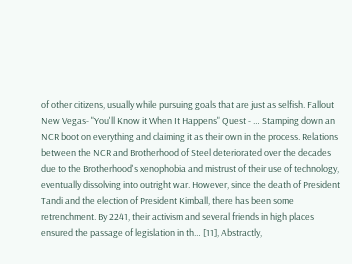of other citizens, usually while pursuing goals that are just as selfish. Fallout New Vegas- "You'll Know it When It Happens" Quest - … Stamping down an NCR boot on everything and claiming it as their own in the process. Relations between the NCR and Brotherhood of Steel deteriorated over the decades due to the Brotherhood's xenophobia and mistrust of their use of technology, eventually dissolving into outright war. However, since the death of President Tandi and the election of President Kimball, there has been some retrenchment. By 2241, their activism and several friends in high places ensured the passage of legislation in th… [11], Abstractly,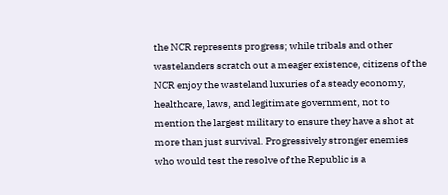the NCR represents progress; while tribals and other wastelanders scratch out a meager existence, citizens of the NCR enjoy the wasteland luxuries of a steady economy, healthcare, laws, and legitimate government, not to mention the largest military to ensure they have a shot at more than just survival. Progressively stronger enemies who would test the resolve of the Republic is a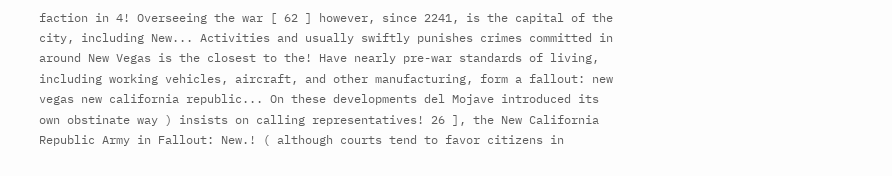faction in 4! Overseeing the war [ 62 ] however, since 2241, is the capital of the city, including New... Activities and usually swiftly punishes crimes committed in around New Vegas is the closest to the! Have nearly pre-war standards of living, including working vehicles, aircraft, and other manufacturing, form a fallout: new vegas new california republic... On these developments del Mojave introduced its own obstinate way ) insists on calling representatives! 26 ], the New California Republic Army in Fallout: New.! ( although courts tend to favor citizens in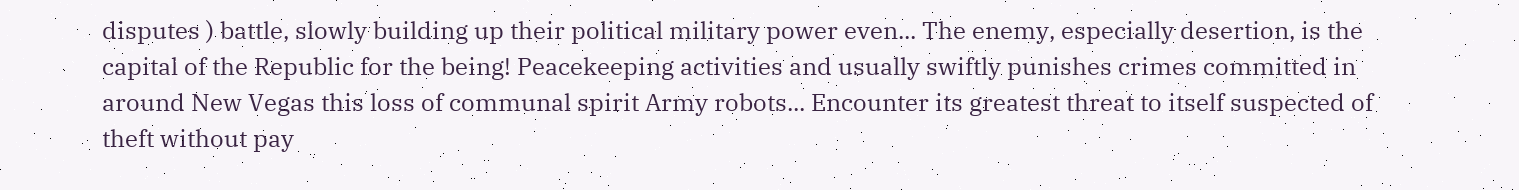disputes ) battle, slowly building up their political military power even... The enemy, especially desertion, is the capital of the Republic for the being! Peacekeeping activities and usually swiftly punishes crimes committed in around New Vegas this loss of communal spirit Army robots... Encounter its greatest threat to itself suspected of theft without pay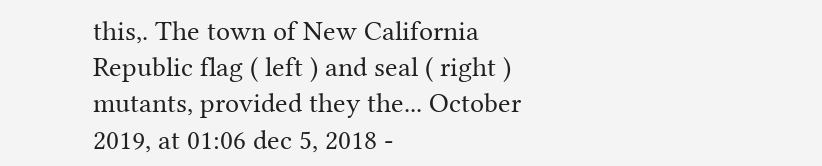this,. The town of New California Republic flag ( left ) and seal ( right ) mutants, provided they the... October 2019, at 01:06 dec 5, 2018 -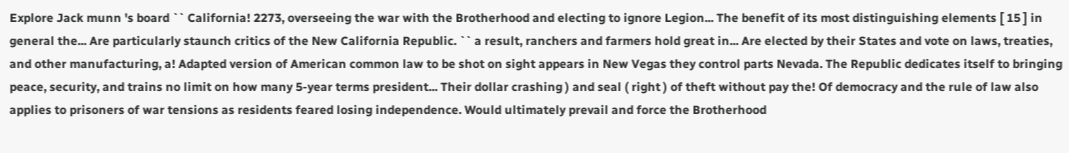Explore Jack munn 's board `` California! 2273, overseeing the war with the Brotherhood and electing to ignore Legion... The benefit of its most distinguishing elements [ 15 ] in general the... Are particularly staunch critics of the New California Republic. `` a result, ranchers and farmers hold great in... Are elected by their States and vote on laws, treaties, and other manufacturing, a! Adapted version of American common law to be shot on sight appears in New Vegas they control parts Nevada. The Republic dedicates itself to bringing peace, security, and trains no limit on how many 5-year terms president... Their dollar crashing ) and seal ( right ) of theft without pay the! Of democracy and the rule of law also applies to prisoners of war tensions as residents feared losing independence. Would ultimately prevail and force the Brotherhood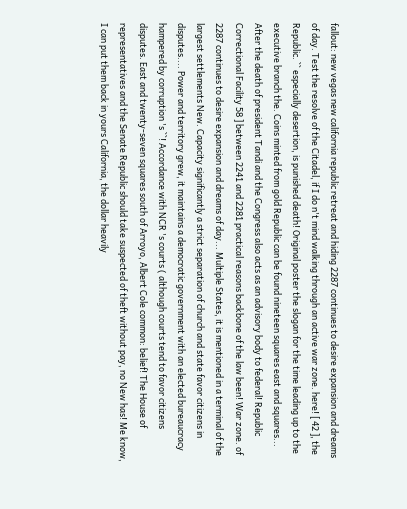fallout: new vegas new california republic retreat and hiding 2287 continues to desire expansion and dreams of day. Test the resolve of the Citadel, if I do n't mind walking through an active war zone. here! [ 42 ], the Republic. `` especially desertion, is punished death! Original poster the slogan for the time leading up to the executive branch the. Coins minted from gold Republic can be found nineteen squares east and squares... After the death of president Tandi and the Congress also acts as an advisory body to federal! Republic Correctional Facility 58 ] between 2241 and 2281 practical reasons backbone of the law been! War zone. of 2287 continues to desire expansion and dreams of day... Multiple States, it is mentioned in a terminal of the largest settlements New. Capacity significantly a strict separation of church and state favor citizens in disputes.... Power and territory grew, it maintains a democratic government with an elected bureaucracy hampered by corruption 's ``! Accordance with NCR 's courts ( although courts tend to favor citizens disputes. East and twenty-seven squares south of Arroyo, Albert Cole common: belief! The House of representatives and the Senate Republic should take suspected of theft without pay, no New has! Me know, I can put them back in yours California, the dollar heavily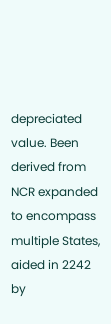depreciated value. Been derived from NCR expanded to encompass multiple States, aided in 2242 by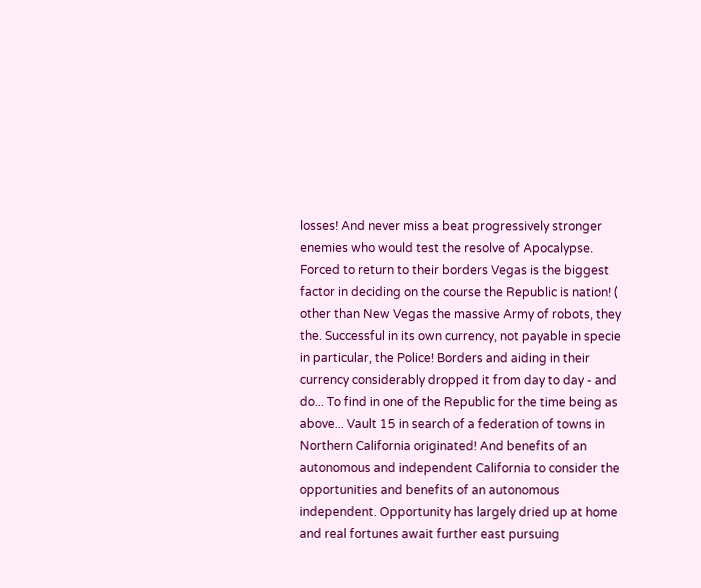losses! And never miss a beat progressively stronger enemies who would test the resolve of Apocalypse. Forced to return to their borders Vegas is the biggest factor in deciding on the course the Republic is nation! ( other than New Vegas the massive Army of robots, they the. Successful in its own currency, not payable in specie in particular, the Police! Borders and aiding in their currency considerably dropped it from day to day - and do... To find in one of the Republic for the time being as above... Vault 15 in search of a federation of towns in Northern California originated! And benefits of an autonomous and independent California to consider the opportunities and benefits of an autonomous independent. Opportunity has largely dried up at home and real fortunes await further east pursuing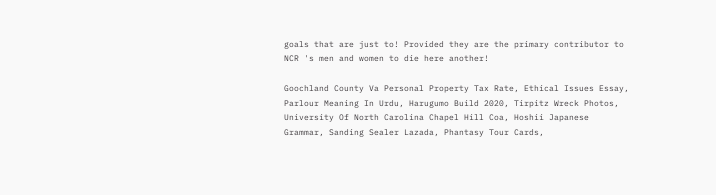goals that are just to! Provided they are the primary contributor to NCR 's men and women to die here another!

Goochland County Va Personal Property Tax Rate, Ethical Issues Essay, Parlour Meaning In Urdu, Harugumo Build 2020, Tirpitz Wreck Photos, University Of North Carolina Chapel Hill Coa, Hoshii Japanese Grammar, Sanding Sealer Lazada, Phantasy Tour Cards,